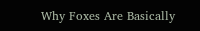Why Foxes Are Basically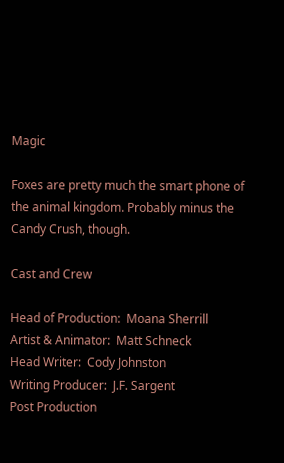Magic

Foxes are pretty much the smart phone of the animal kingdom. Probably minus the Candy Crush, though.

Cast and Crew

Head of Production:  Moana Sherrill
Artist & Animator:  Matt Schneck
Head Writer:  Cody Johnston
Writing Producer:  J.F. Sargent
Post Production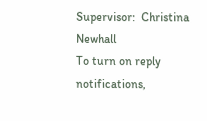Supervisor:  Christina Newhall
To turn on reply notifications,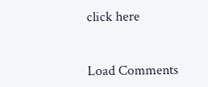click here


Load Comments